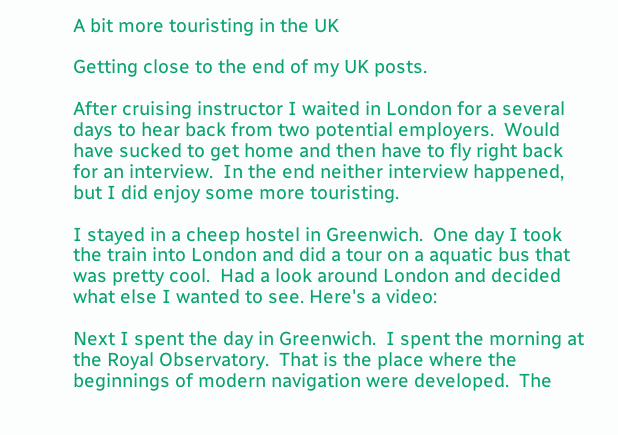A bit more touristing in the UK

Getting close to the end of my UK posts.

After cruising instructor I waited in London for a several days to hear back from two potential employers.  Would have sucked to get home and then have to fly right back for an interview.  In the end neither interview happened, but I did enjoy some more touristing.

I stayed in a cheep hostel in Greenwich.  One day I took the train into London and did a tour on a aquatic bus that was pretty cool.  Had a look around London and decided what else I wanted to see. Here's a video:

Next I spent the day in Greenwich.  I spent the morning at the Royal Observatory.  That is the place where the beginnings of modern navigation were developed.  The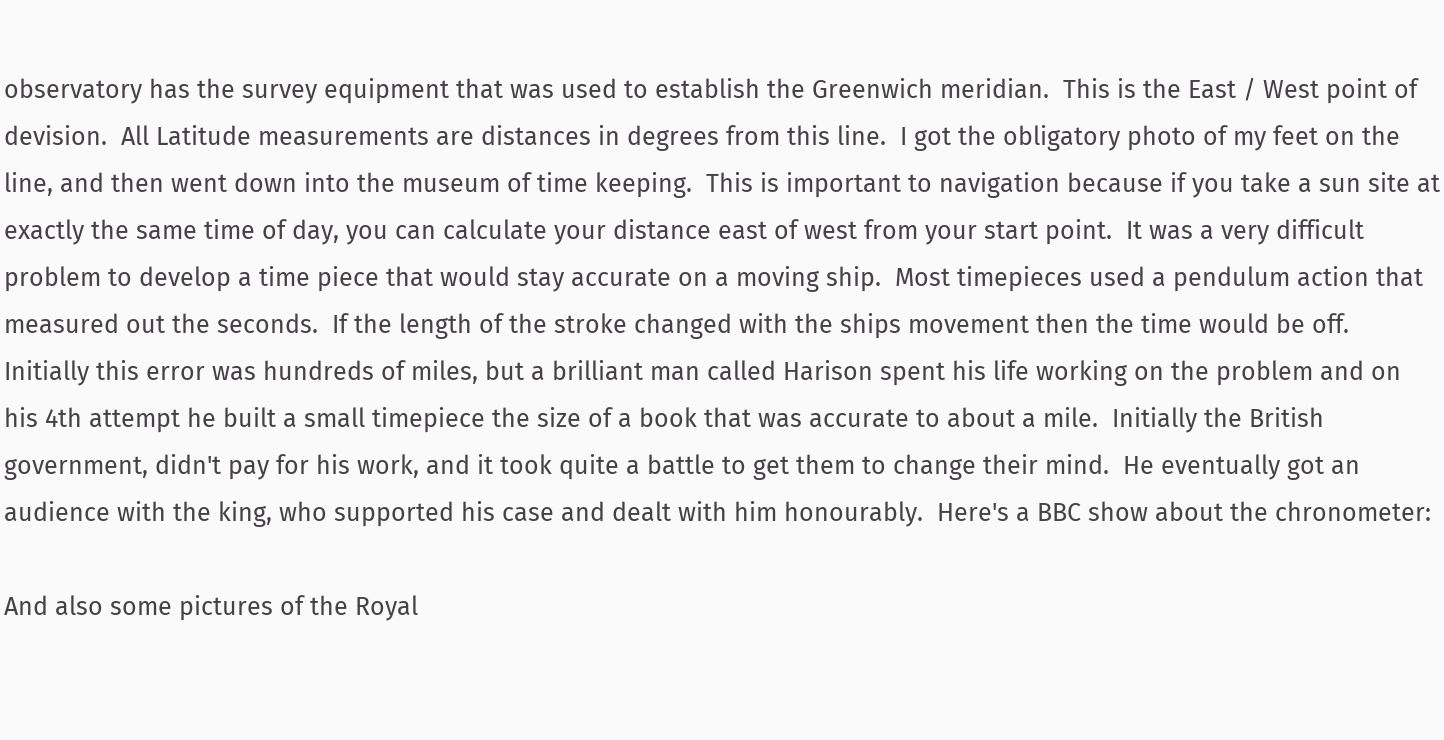observatory has the survey equipment that was used to establish the Greenwich meridian.  This is the East / West point of devision.  All Latitude measurements are distances in degrees from this line.  I got the obligatory photo of my feet on the line, and then went down into the museum of time keeping.  This is important to navigation because if you take a sun site at exactly the same time of day, you can calculate your distance east of west from your start point.  It was a very difficult problem to develop a time piece that would stay accurate on a moving ship.  Most timepieces used a pendulum action that measured out the seconds.  If the length of the stroke changed with the ships movement then the time would be off.  Initially this error was hundreds of miles, but a brilliant man called Harison spent his life working on the problem and on his 4th attempt he built a small timepiece the size of a book that was accurate to about a mile.  Initially the British government, didn't pay for his work, and it took quite a battle to get them to change their mind.  He eventually got an audience with the king, who supported his case and dealt with him honourably.  Here's a BBC show about the chronometer:

And also some pictures of the Royal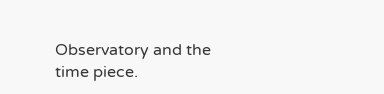Observatory and the time piece.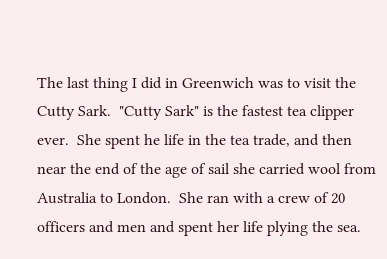The last thing I did in Greenwich was to visit the Cutty Sark.  "Cutty Sark" is the fastest tea clipper ever.  She spent he life in the tea trade, and then near the end of the age of sail she carried wool from Australia to London.  She ran with a crew of 20 officers and men and spent her life plying the sea.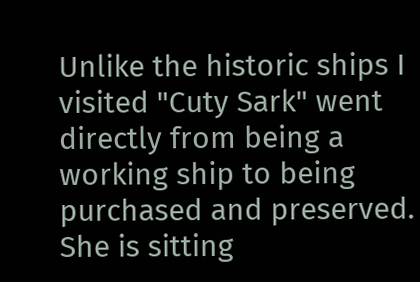Unlike the historic ships I visited "Cuty Sark" went directly from being a working ship to being purchased and preserved.  She is sitting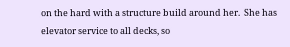on the hard with a structure build around her.  She has elevator service to all decks, so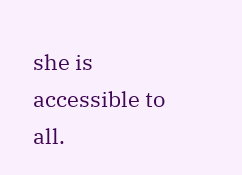she is accessible to all.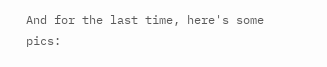And for the last time, here's some pics: